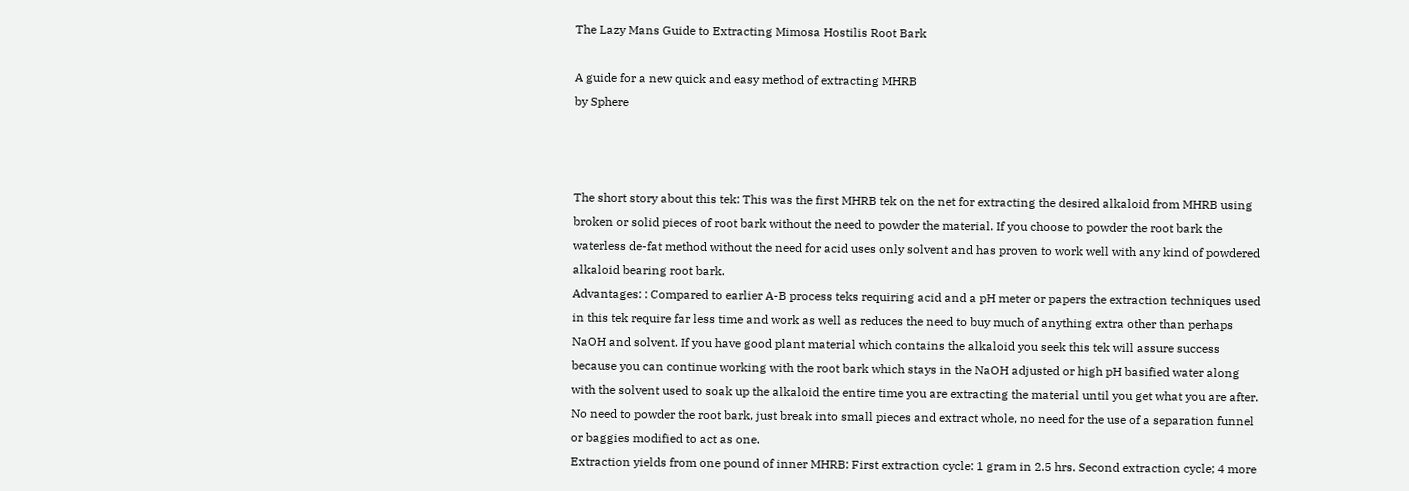The Lazy Mans Guide to Extracting Mimosa Hostilis Root Bark

A guide for a new quick and easy method of extracting MHRB
by Sphere



The short story about this tek: This was the first MHRB tek on the net for extracting the desired alkaloid from MHRB using broken or solid pieces of root bark without the need to powder the material. If you choose to powder the root bark the waterless de-fat method without the need for acid uses only solvent and has proven to work well with any kind of powdered alkaloid bearing root bark.
Advantages: : Compared to earlier A-B process teks requiring acid and a pH meter or papers the extraction techniques used in this tek require far less time and work as well as reduces the need to buy much of anything extra other than perhaps NaOH and solvent. If you have good plant material which contains the alkaloid you seek this tek will assure success because you can continue working with the root bark which stays in the NaOH adjusted or high pH basified water along with the solvent used to soak up the alkaloid the entire time you are extracting the material until you get what you are after. No need to powder the root bark, just break into small pieces and extract whole, no need for the use of a separation funnel or baggies modified to act as one.
Extraction yields from one pound of inner MHRB: First extraction cycle: 1 gram in 2.5 hrs. Second extraction cycle; 4 more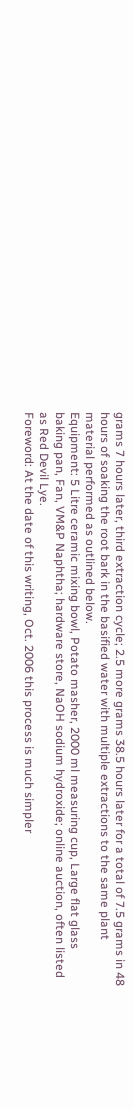grams 7 hours later, third extraction cycle; 2.5 more grams 38.5 hours later for a total of 7.5 grams in 48 hours of soaking the root bark in the basified water with multiple extractions to the same plant material performed as outlined below.
Equipment: 5 Litre ceramic mixing bowl, Potato masher, 2000 ml measuring cup, Large flat glass baking pan, Fan, VM&P Naphtha; hardware store, NaOH sodium hydroxide; online auction, often listed as Red Devil Lye.
Foreword: At the date of this writing, Oct. 2006 this process is much simpler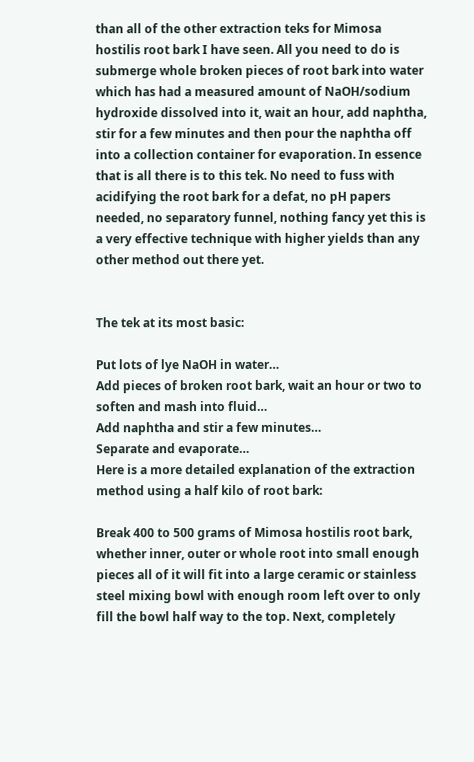than all of the other extraction teks for Mimosa hostilis root bark I have seen. All you need to do is submerge whole broken pieces of root bark into water which has had a measured amount of NaOH/sodium hydroxide dissolved into it, wait an hour, add naphtha, stir for a few minutes and then pour the naphtha off into a collection container for evaporation. In essence that is all there is to this tek. No need to fuss with acidifying the root bark for a defat, no pH papers needed, no separatory funnel, nothing fancy yet this is a very effective technique with higher yields than any other method out there yet.


The tek at its most basic:

Put lots of lye NaOH in water…
Add pieces of broken root bark, wait an hour or two to soften and mash into fluid…
Add naphtha and stir a few minutes…
Separate and evaporate…
Here is a more detailed explanation of the extraction method using a half kilo of root bark:

Break 400 to 500 grams of Mimosa hostilis root bark, whether inner, outer or whole root into small enough pieces all of it will fit into a large ceramic or stainless steel mixing bowl with enough room left over to only fill the bowl half way to the top. Next, completely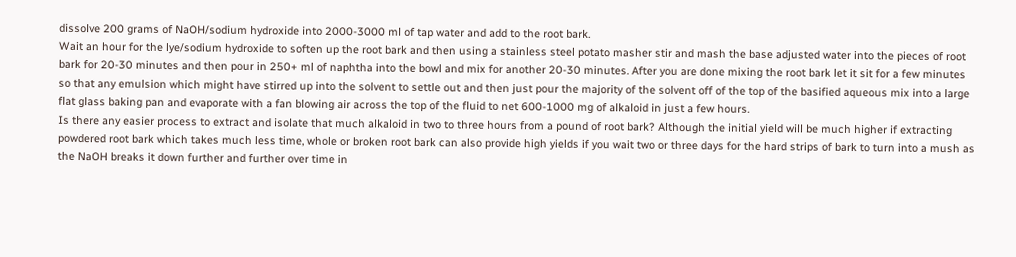dissolve 200 grams of NaOH/sodium hydroxide into 2000-3000 ml of tap water and add to the root bark.
Wait an hour for the lye/sodium hydroxide to soften up the root bark and then using a stainless steel potato masher stir and mash the base adjusted water into the pieces of root bark for 20-30 minutes and then pour in 250+ ml of naphtha into the bowl and mix for another 20-30 minutes. After you are done mixing the root bark let it sit for a few minutes so that any emulsion which might have stirred up into the solvent to settle out and then just pour the majority of the solvent off of the top of the basified aqueous mix into a large flat glass baking pan and evaporate with a fan blowing air across the top of the fluid to net 600-1000 mg of alkaloid in just a few hours.
Is there any easier process to extract and isolate that much alkaloid in two to three hours from a pound of root bark? Although the initial yield will be much higher if extracting powdered root bark which takes much less time, whole or broken root bark can also provide high yields if you wait two or three days for the hard strips of bark to turn into a mush as the NaOH breaks it down further and further over time in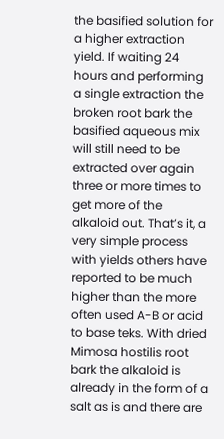the basified solution for a higher extraction yield. If waiting 24 hours and performing a single extraction the broken root bark the basified aqueous mix will still need to be extracted over again three or more times to get more of the alkaloid out. That’s it, a very simple process with yields others have reported to be much higher than the more often used A-B or acid to base teks. With dried Mimosa hostilis root bark the alkaloid is already in the form of a salt as is and there are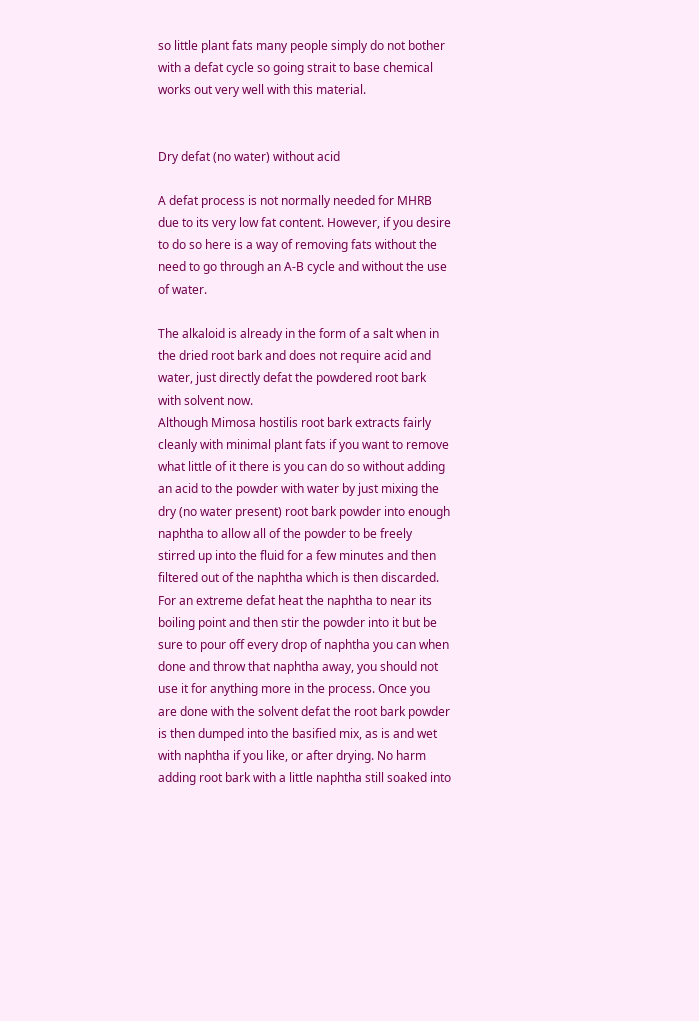so little plant fats many people simply do not bother with a defat cycle so going strait to base chemical works out very well with this material.


Dry defat (no water) without acid

A defat process is not normally needed for MHRB due to its very low fat content. However, if you desire to do so here is a way of removing fats without the need to go through an A-B cycle and without the use of water.

The alkaloid is already in the form of a salt when in the dried root bark and does not require acid and water, just directly defat the powdered root bark with solvent now.
Although Mimosa hostilis root bark extracts fairly cleanly with minimal plant fats if you want to remove what little of it there is you can do so without adding an acid to the powder with water by just mixing the dry (no water present) root bark powder into enough naphtha to allow all of the powder to be freely stirred up into the fluid for a few minutes and then filtered out of the naphtha which is then discarded. For an extreme defat heat the naphtha to near its boiling point and then stir the powder into it but be sure to pour off every drop of naphtha you can when done and throw that naphtha away, you should not use it for anything more in the process. Once you are done with the solvent defat the root bark powder is then dumped into the basified mix, as is and wet with naphtha if you like, or after drying. No harm adding root bark with a little naphtha still soaked into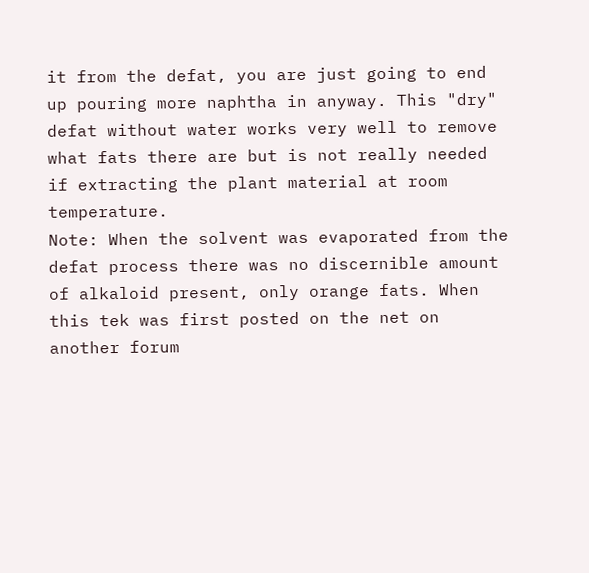it from the defat, you are just going to end up pouring more naphtha in anyway. This "dry" defat without water works very well to remove what fats there are but is not really needed if extracting the plant material at room temperature.
Note: When the solvent was evaporated from the defat process there was no discernible amount of alkaloid present, only orange fats. When this tek was first posted on the net on another forum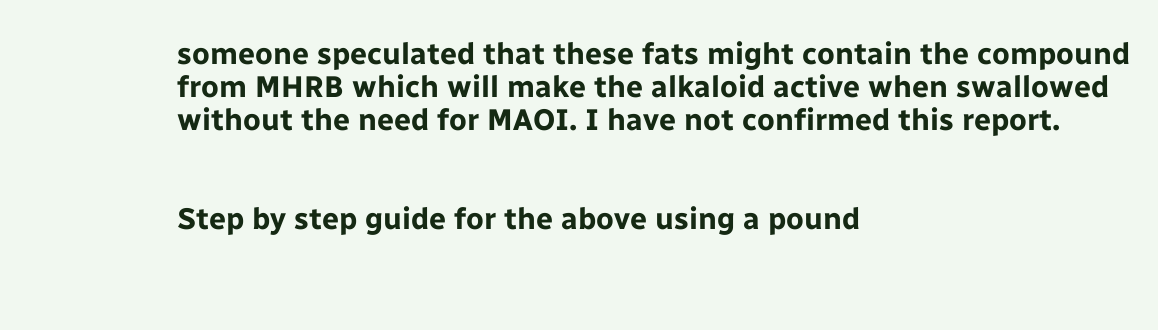someone speculated that these fats might contain the compound from MHRB which will make the alkaloid active when swallowed without the need for MAOI. I have not confirmed this report.


Step by step guide for the above using a pound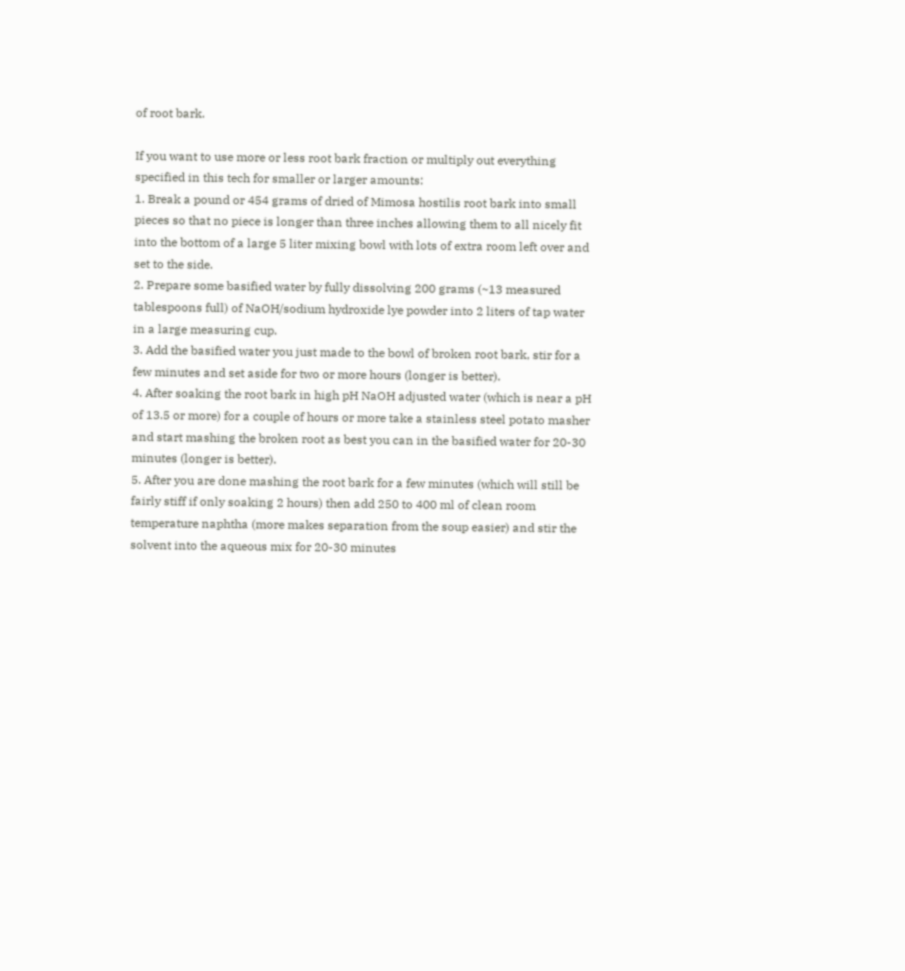of root bark.

If you want to use more or less root bark fraction or multiply out everything specified in this tech for smaller or larger amounts:
1. Break a pound or 454 grams of dried of Mimosa hostilis root bark into small pieces so that no piece is longer than three inches allowing them to all nicely fit into the bottom of a large 5 liter mixing bowl with lots of extra room left over and set to the side.
2. Prepare some basified water by fully dissolving 200 grams (~13 measured tablespoons full) of NaOH/sodium hydroxide lye powder into 2 liters of tap water in a large measuring cup.
3. Add the basified water you just made to the bowl of broken root bark, stir for a few minutes and set aside for two or more hours (longer is better).
4. After soaking the root bark in high pH NaOH adjusted water (which is near a pH of 13.5 or more) for a couple of hours or more take a stainless steel potato masher and start mashing the broken root as best you can in the basified water for 20-30 minutes (longer is better).
5. After you are done mashing the root bark for a few minutes (which will still be fairly stiff if only soaking 2 hours) then add 250 to 400 ml of clean room temperature naphtha (more makes separation from the soup easier) and stir the solvent into the aqueous mix for 20-30 minutes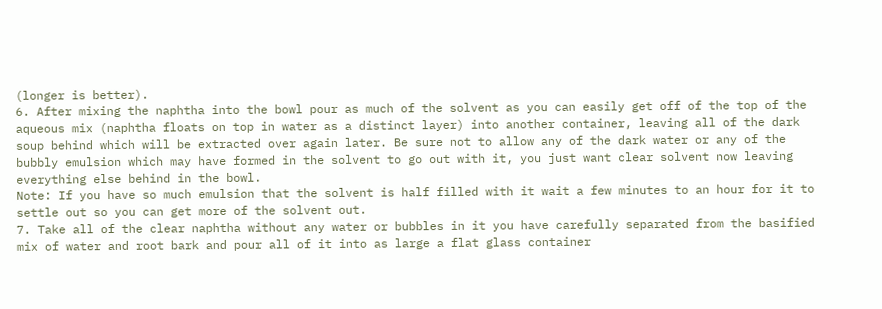(longer is better).
6. After mixing the naphtha into the bowl pour as much of the solvent as you can easily get off of the top of the aqueous mix (naphtha floats on top in water as a distinct layer) into another container, leaving all of the dark soup behind which will be extracted over again later. Be sure not to allow any of the dark water or any of the bubbly emulsion which may have formed in the solvent to go out with it, you just want clear solvent now leaving everything else behind in the bowl.
Note: If you have so much emulsion that the solvent is half filled with it wait a few minutes to an hour for it to settle out so you can get more of the solvent out.
7. Take all of the clear naphtha without any water or bubbles in it you have carefully separated from the basified mix of water and root bark and pour all of it into as large a flat glass container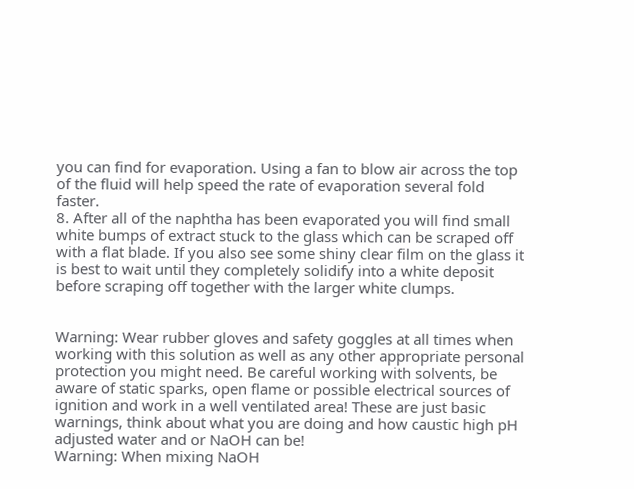you can find for evaporation. Using a fan to blow air across the top of the fluid will help speed the rate of evaporation several fold faster.
8. After all of the naphtha has been evaporated you will find small white bumps of extract stuck to the glass which can be scraped off with a flat blade. If you also see some shiny clear film on the glass it is best to wait until they completely solidify into a white deposit before scraping off together with the larger white clumps.


Warning: Wear rubber gloves and safety goggles at all times when working with this solution as well as any other appropriate personal protection you might need. Be careful working with solvents, be aware of static sparks, open flame or possible electrical sources of ignition and work in a well ventilated area! These are just basic warnings, think about what you are doing and how caustic high pH adjusted water and or NaOH can be!
Warning: When mixing NaOH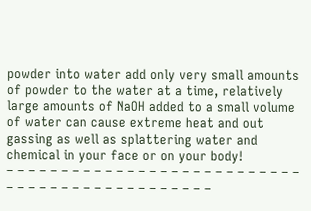powder into water add only very small amounts of powder to the water at a time, relatively large amounts of NaOH added to a small volume of water can cause extreme heat and out gassing as well as splattering water and chemical in your face or on your body!
– – – – – – – – – – – – – – – – – – – – – – – – – – – – – – – – – – – – – – – – – – – – – –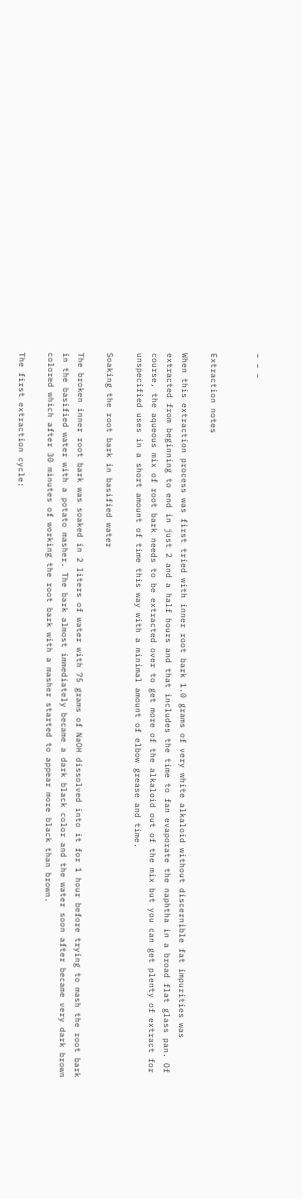– – –


Extraction notes

When this extraction process was first tried with inner root bark 1.0 grams of very white alkaloid without discernible fat impurities was extracted from beginning to end in just 2 and a half hours and that includes the time to fan evaporate the naphtha in a broad flat glass pan. Of course, the aqueous mix of root bark needs to be extracted over to get more of the alkaloid out of the mix but you can get plenty of extract for unspecified uses in a short amount of time this way with a minimal amount of elbow grease and time.

Soaking the root bark in basified water

The broken inner root bark was soaked in 2 liters of water with 75 grams of NaOH dissolved into it for 1 hour before trying to mash the root bark in the basified water with a potato masher. The bark almost immediately became a dark black color and the water soon after became very dark brown colored which after 30 minutes of working the root bark with a masher started to appear more black than brown.

The first extraction cycle: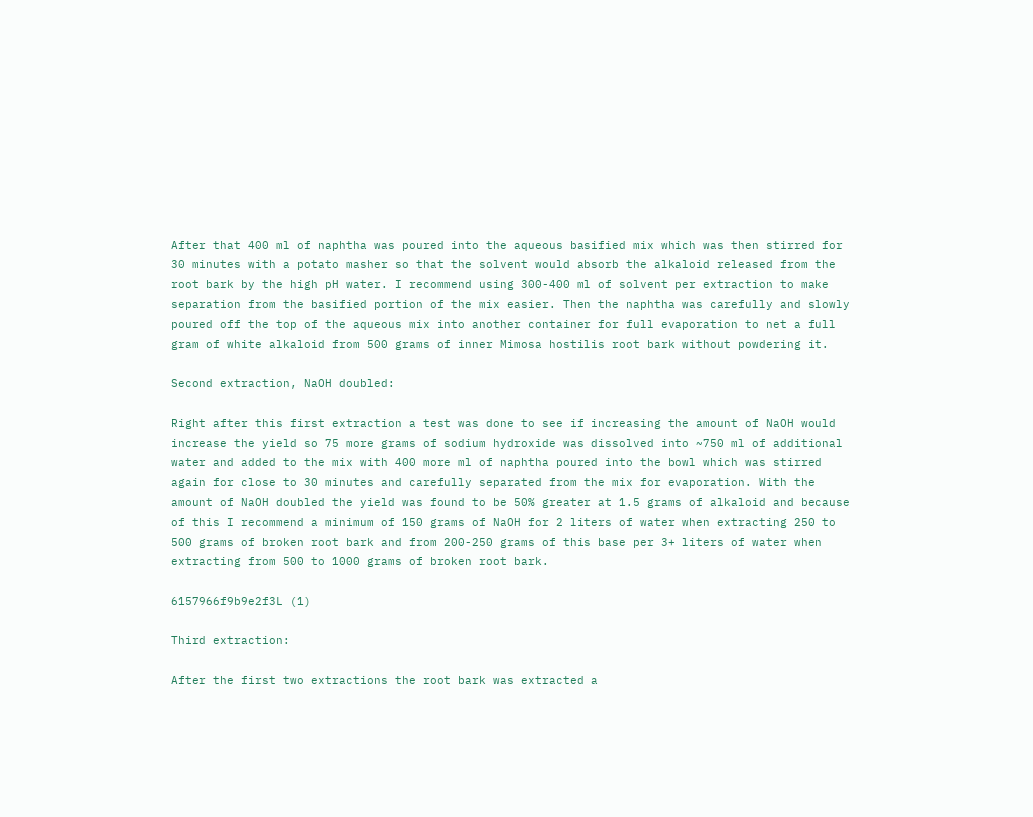After that 400 ml of naphtha was poured into the aqueous basified mix which was then stirred for 30 minutes with a potato masher so that the solvent would absorb the alkaloid released from the root bark by the high pH water. I recommend using 300-400 ml of solvent per extraction to make separation from the basified portion of the mix easier. Then the naphtha was carefully and slowly poured off the top of the aqueous mix into another container for full evaporation to net a full gram of white alkaloid from 500 grams of inner Mimosa hostilis root bark without powdering it.

Second extraction, NaOH doubled:

Right after this first extraction a test was done to see if increasing the amount of NaOH would increase the yield so 75 more grams of sodium hydroxide was dissolved into ~750 ml of additional water and added to the mix with 400 more ml of naphtha poured into the bowl which was stirred again for close to 30 minutes and carefully separated from the mix for evaporation. With the amount of NaOH doubled the yield was found to be 50% greater at 1.5 grams of alkaloid and because of this I recommend a minimum of 150 grams of NaOH for 2 liters of water when extracting 250 to 500 grams of broken root bark and from 200-250 grams of this base per 3+ liters of water when extracting from 500 to 1000 grams of broken root bark.

6157966f9b9e2f3L (1)

Third extraction:

After the first two extractions the root bark was extracted a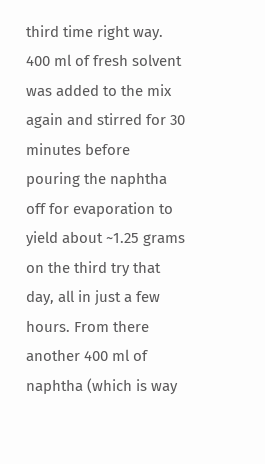third time right way. 400 ml of fresh solvent was added to the mix again and stirred for 30 minutes before pouring the naphtha off for evaporation to yield about ~1.25 grams on the third try that day, all in just a few hours. From there another 400 ml of naphtha (which is way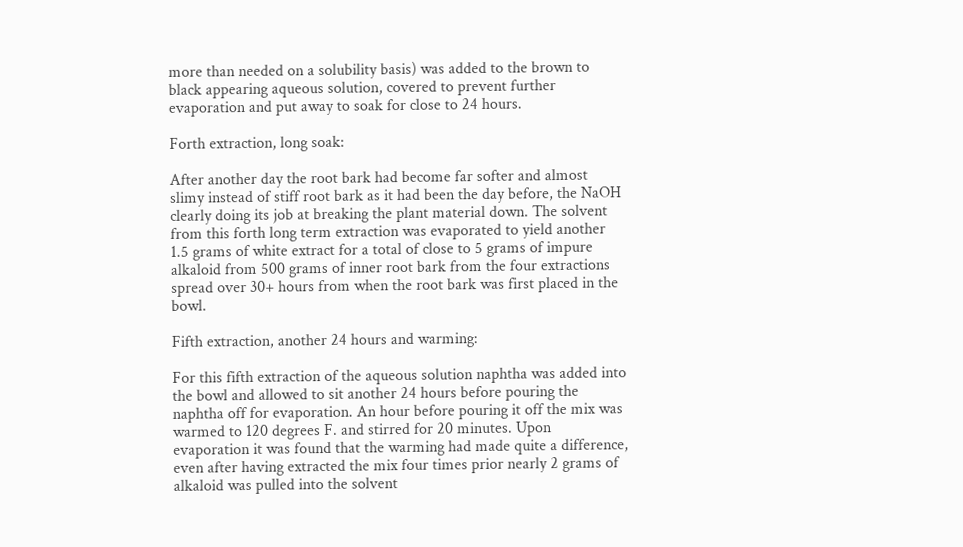more than needed on a solubility basis) was added to the brown to black appearing aqueous solution, covered to prevent further evaporation and put away to soak for close to 24 hours.

Forth extraction, long soak:

After another day the root bark had become far softer and almost slimy instead of stiff root bark as it had been the day before, the NaOH clearly doing its job at breaking the plant material down. The solvent from this forth long term extraction was evaporated to yield another 1.5 grams of white extract for a total of close to 5 grams of impure alkaloid from 500 grams of inner root bark from the four extractions spread over 30+ hours from when the root bark was first placed in the bowl.

Fifth extraction, another 24 hours and warming:

For this fifth extraction of the aqueous solution naphtha was added into the bowl and allowed to sit another 24 hours before pouring the naphtha off for evaporation. An hour before pouring it off the mix was warmed to 120 degrees F. and stirred for 20 minutes. Upon evaporation it was found that the warming had made quite a difference, even after having extracted the mix four times prior nearly 2 grams of alkaloid was pulled into the solvent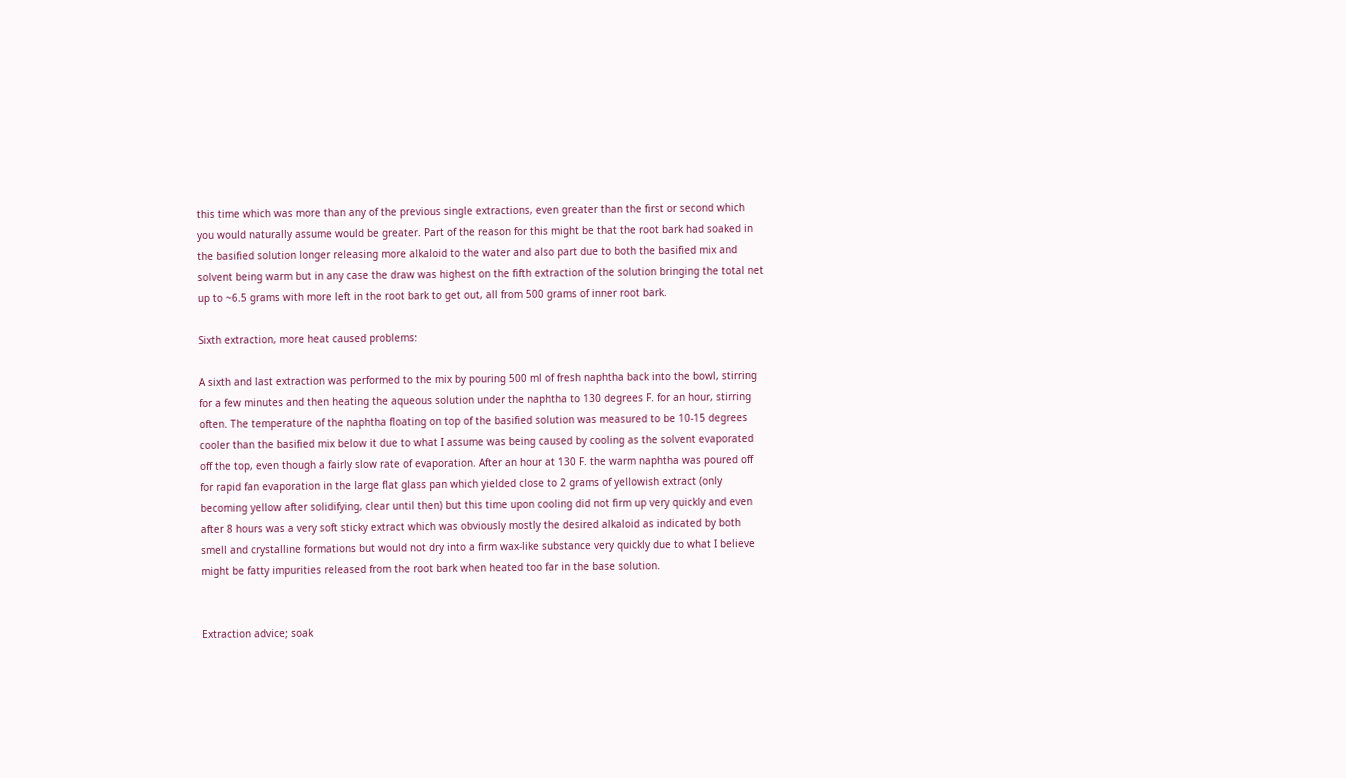this time which was more than any of the previous single extractions, even greater than the first or second which you would naturally assume would be greater. Part of the reason for this might be that the root bark had soaked in the basified solution longer releasing more alkaloid to the water and also part due to both the basified mix and solvent being warm but in any case the draw was highest on the fifth extraction of the solution bringing the total net up to ~6.5 grams with more left in the root bark to get out, all from 500 grams of inner root bark.

Sixth extraction, more heat caused problems:

A sixth and last extraction was performed to the mix by pouring 500 ml of fresh naphtha back into the bowl, stirring for a few minutes and then heating the aqueous solution under the naphtha to 130 degrees F. for an hour, stirring often. The temperature of the naphtha floating on top of the basified solution was measured to be 10-15 degrees cooler than the basified mix below it due to what I assume was being caused by cooling as the solvent evaporated off the top, even though a fairly slow rate of evaporation. After an hour at 130 F. the warm naphtha was poured off for rapid fan evaporation in the large flat glass pan which yielded close to 2 grams of yellowish extract (only becoming yellow after solidifying, clear until then) but this time upon cooling did not firm up very quickly and even after 8 hours was a very soft sticky extract which was obviously mostly the desired alkaloid as indicated by both smell and crystalline formations but would not dry into a firm wax-like substance very quickly due to what I believe might be fatty impurities released from the root bark when heated too far in the base solution.


Extraction advice; soak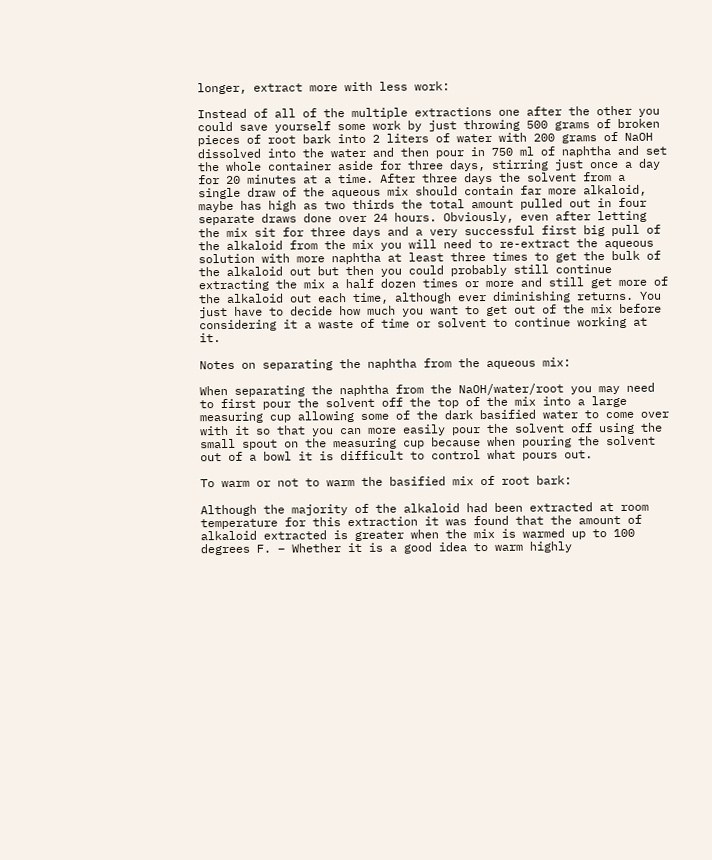longer, extract more with less work:

Instead of all of the multiple extractions one after the other you could save yourself some work by just throwing 500 grams of broken pieces of root bark into 2 liters of water with 200 grams of NaOH dissolved into the water and then pour in 750 ml of naphtha and set the whole container aside for three days, stirring just once a day for 20 minutes at a time. After three days the solvent from a single draw of the aqueous mix should contain far more alkaloid, maybe has high as two thirds the total amount pulled out in four separate draws done over 24 hours. Obviously, even after letting the mix sit for three days and a very successful first big pull of the alkaloid from the mix you will need to re-extract the aqueous solution with more naphtha at least three times to get the bulk of the alkaloid out but then you could probably still continue extracting the mix a half dozen times or more and still get more of the alkaloid out each time, although ever diminishing returns. You just have to decide how much you want to get out of the mix before considering it a waste of time or solvent to continue working at it.

Notes on separating the naphtha from the aqueous mix:

When separating the naphtha from the NaOH/water/root you may need to first pour the solvent off the top of the mix into a large measuring cup allowing some of the dark basified water to come over with it so that you can more easily pour the solvent off using the small spout on the measuring cup because when pouring the solvent out of a bowl it is difficult to control what pours out.

To warm or not to warm the basified mix of root bark:

Although the majority of the alkaloid had been extracted at room temperature for this extraction it was found that the amount of alkaloid extracted is greater when the mix is warmed up to 100 degrees F. – Whether it is a good idea to warm highly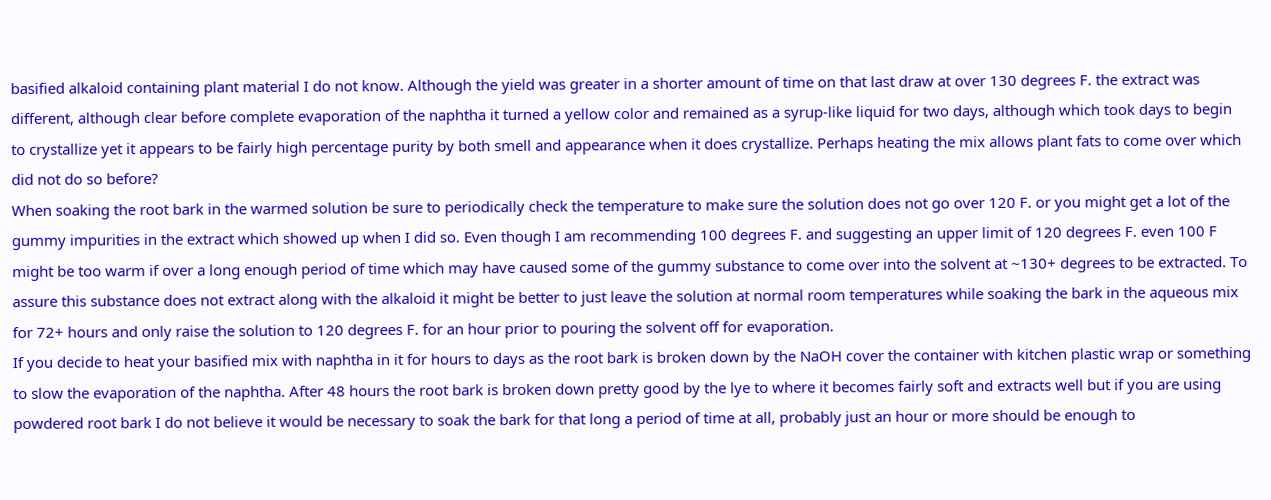basified alkaloid containing plant material I do not know. Although the yield was greater in a shorter amount of time on that last draw at over 130 degrees F. the extract was different, although clear before complete evaporation of the naphtha it turned a yellow color and remained as a syrup-like liquid for two days, although which took days to begin to crystallize yet it appears to be fairly high percentage purity by both smell and appearance when it does crystallize. Perhaps heating the mix allows plant fats to come over which did not do so before?
When soaking the root bark in the warmed solution be sure to periodically check the temperature to make sure the solution does not go over 120 F. or you might get a lot of the gummy impurities in the extract which showed up when I did so. Even though I am recommending 100 degrees F. and suggesting an upper limit of 120 degrees F. even 100 F might be too warm if over a long enough period of time which may have caused some of the gummy substance to come over into the solvent at ~130+ degrees to be extracted. To assure this substance does not extract along with the alkaloid it might be better to just leave the solution at normal room temperatures while soaking the bark in the aqueous mix for 72+ hours and only raise the solution to 120 degrees F. for an hour prior to pouring the solvent off for evaporation.
If you decide to heat your basified mix with naphtha in it for hours to days as the root bark is broken down by the NaOH cover the container with kitchen plastic wrap or something to slow the evaporation of the naphtha. After 48 hours the root bark is broken down pretty good by the lye to where it becomes fairly soft and extracts well but if you are using powdered root bark I do not believe it would be necessary to soak the bark for that long a period of time at all, probably just an hour or more should be enough to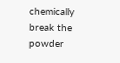chemically break the powder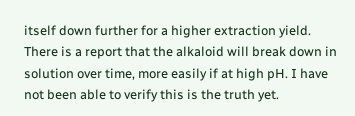itself down further for a higher extraction yield.
There is a report that the alkaloid will break down in solution over time, more easily if at high pH. I have not been able to verify this is the truth yet.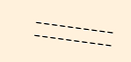– – – – – – – – – – – – – – – – – – – –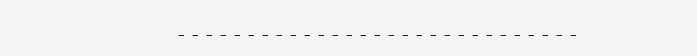– – – – – – – – – – – – – – – – – – – – – – – – – – – – –